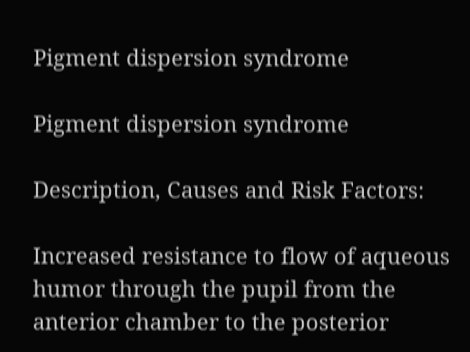Pigment dispersion syndrome

Pigment dispersion syndrome

Description, Causes and Risk Factors:

Increased resistance to flow of aqueous humor through the pupil from the anterior chamber to the posterior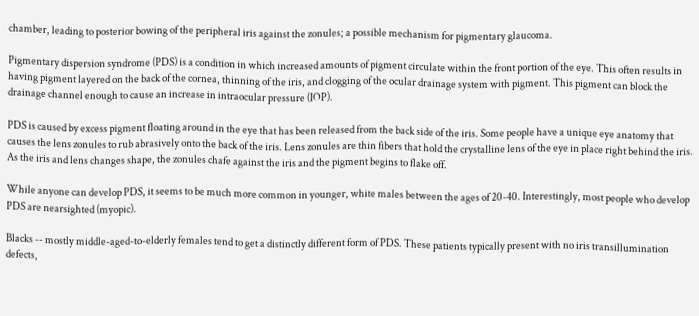chamber, leading to posterior bowing of the peripheral iris against the zonules; a possible mechanism for pigmentary glaucoma.

Pigmentary dispersion syndrome (PDS) is a condition in which increased amounts of pigment circulate within the front portion of the eye. This often results in having pigment layered on the back of the cornea, thinning of the iris, and clogging of the ocular drainage system with pigment. This pigment can block the drainage channel enough to cause an increase in intraocular pressure (IOP).

PDS is caused by excess pigment floating around in the eye that has been released from the back side of the iris. Some people have a unique eye anatomy that causes the lens zonules to rub abrasively onto the back of the iris. Lens zonules are thin fibers that hold the crystalline lens of the eye in place right behind the iris. As the iris and lens changes shape, the zonules chafe against the iris and the pigment begins to flake off.

While anyone can develop PDS, it seems to be much more common in younger, white males between the ages of 20-40. Interestingly, most people who develop PDS are nearsighted (myopic).

Blacks -- mostly middle-aged-to-elderly females tend to get a distinctly different form of PDS. These patients typically present with no iris transillumination defects,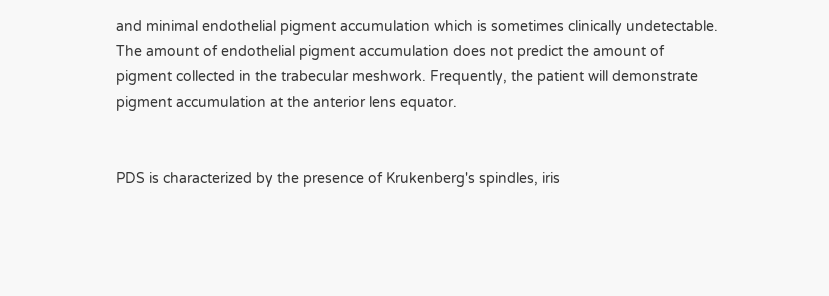and minimal endothelial pigment accumulation which is sometimes clinically undetectable. The amount of endothelial pigment accumulation does not predict the amount of pigment collected in the trabecular meshwork. Frequently, the patient will demonstrate pigment accumulation at the anterior lens equator.


PDS is characterized by the presence of Krukenberg's spindles, iris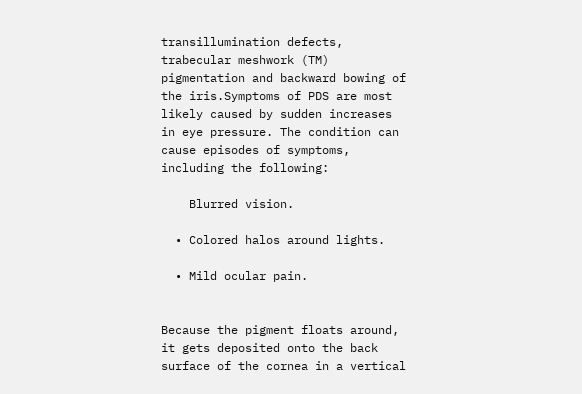transillumination defects, trabecular meshwork (TM) pigmentation and backward bowing of the iris.Symptoms of PDS are most likely caused by sudden increases in eye pressure. The condition can cause episodes of symptoms, including the following:

    Blurred vision.

  • Colored halos around lights.

  • Mild ocular pain.


Because the pigment floats around, it gets deposited onto the back surface of the cornea in a vertical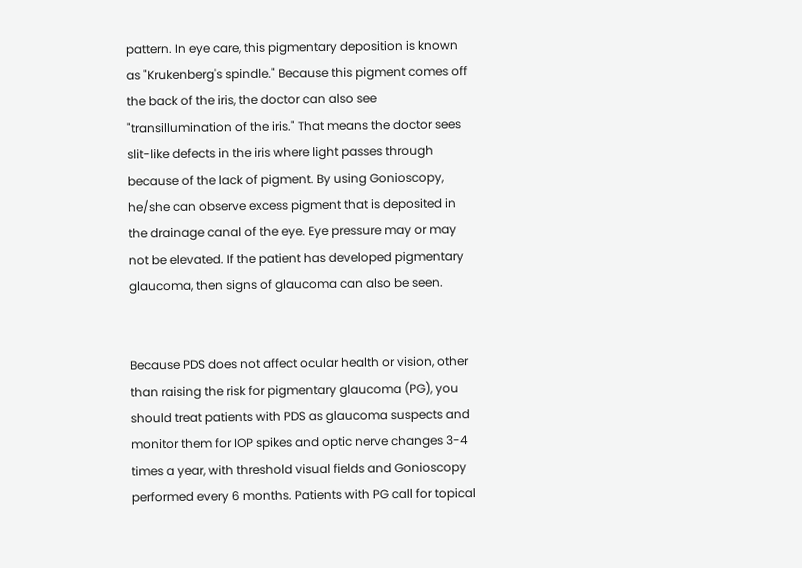pattern. In eye care, this pigmentary deposition is known as "Krukenberg's spindle." Because this pigment comes off the back of the iris, the doctor can also see "transillumination of the iris." That means the doctor sees slit-like defects in the iris where light passes through because of the lack of pigment. By using Gonioscopy, he/she can observe excess pigment that is deposited in the drainage canal of the eye. Eye pressure may or may not be elevated. If the patient has developed pigmentary glaucoma, then signs of glaucoma can also be seen.


Because PDS does not affect ocular health or vision, other than raising the risk for pigmentary glaucoma (PG), you should treat patients with PDS as glaucoma suspects and monitor them for IOP spikes and optic nerve changes 3-4 times a year, with threshold visual fields and Gonioscopy performed every 6 months. Patients with PG call for topical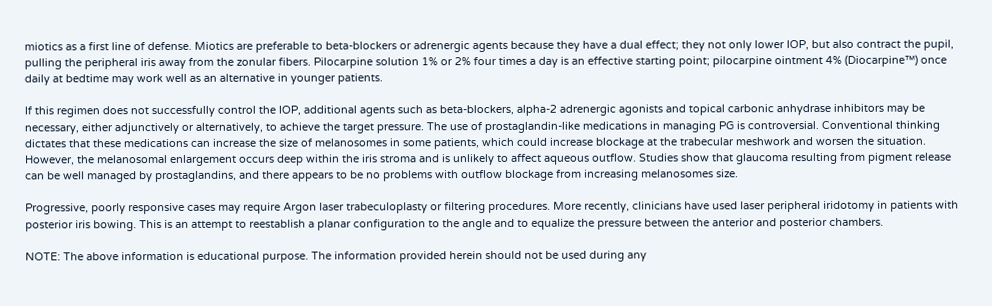miotics as a first line of defense. Miotics are preferable to beta-blockers or adrenergic agents because they have a dual effect; they not only lower IOP, but also contract the pupil, pulling the peripheral iris away from the zonular fibers. Pilocarpine solution 1% or 2% four times a day is an effective starting point; pilocarpine ointment 4% (Diocarpine™) once daily at bedtime may work well as an alternative in younger patients.

If this regimen does not successfully control the IOP, additional agents such as beta-blockers, alpha-2 adrenergic agonists and topical carbonic anhydrase inhibitors may be necessary, either adjunctively or alternatively, to achieve the target pressure. The use of prostaglandin-like medications in managing PG is controversial. Conventional thinking dictates that these medications can increase the size of melanosomes in some patients, which could increase blockage at the trabecular meshwork and worsen the situation. However, the melanosomal enlargement occurs deep within the iris stroma and is unlikely to affect aqueous outflow. Studies show that glaucoma resulting from pigment release can be well managed by prostaglandins, and there appears to be no problems with outflow blockage from increasing melanosomes size.

Progressive, poorly responsive cases may require Argon laser trabeculoplasty or filtering procedures. More recently, clinicians have used laser peripheral iridotomy in patients with posterior iris bowing. This is an attempt to reestablish a planar configuration to the angle and to equalize the pressure between the anterior and posterior chambers.

NOTE: The above information is educational purpose. The information provided herein should not be used during any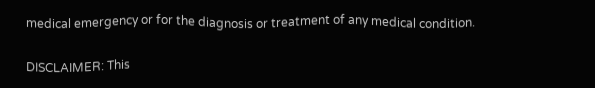medical emergency or for the diagnosis or treatment of any medical condition.

DISCLAIMER: This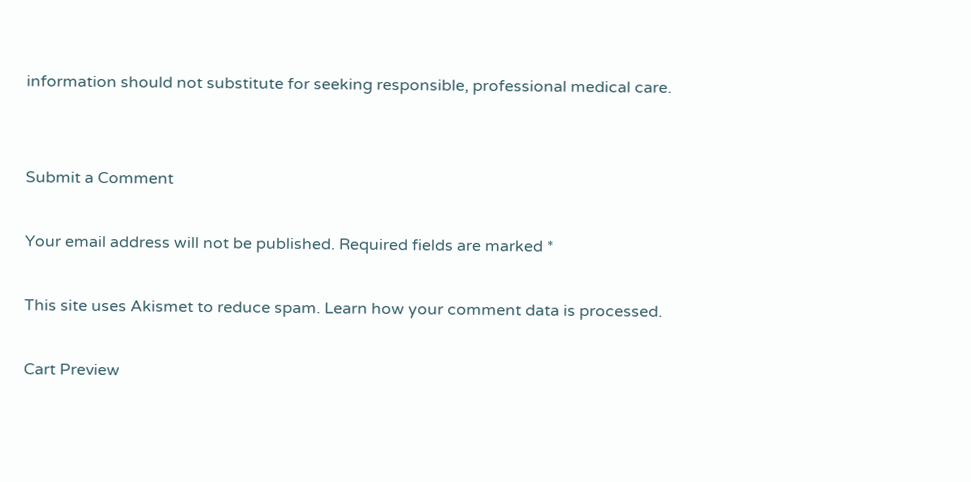information should not substitute for seeking responsible, professional medical care.


Submit a Comment

Your email address will not be published. Required fields are marked *

This site uses Akismet to reduce spam. Learn how your comment data is processed.

Cart Preview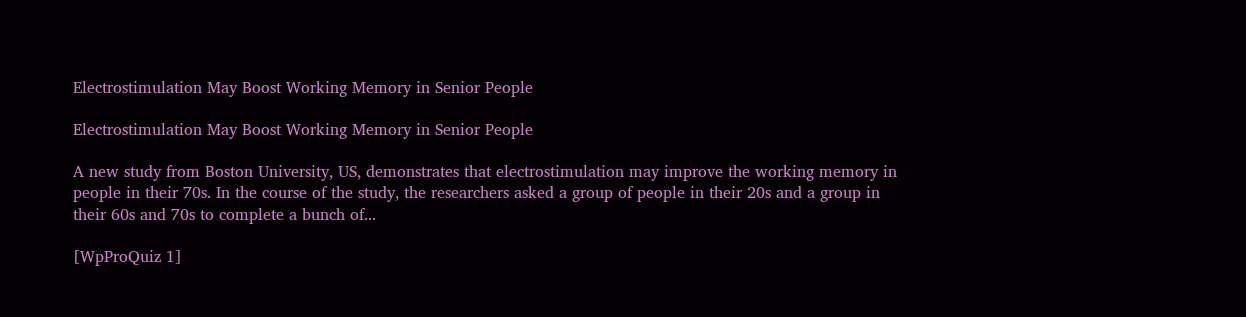Electrostimulation May Boost Working Memory in Senior People

Electrostimulation May Boost Working Memory in Senior People

A new study from Boston University, US, demonstrates that electrostimulation may improve the working memory in people in their 70s. In the course of the study, the researchers asked a group of people in their 20s and a group in their 60s and 70s to complete a bunch of...

[WpProQuiz 1]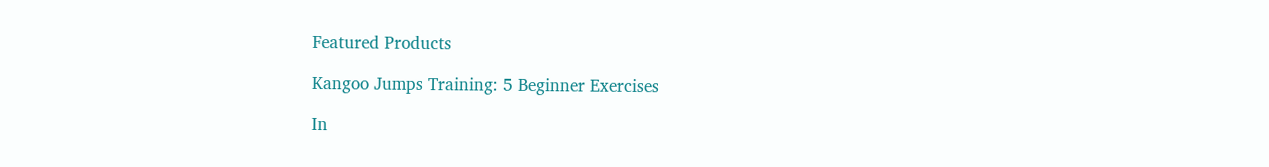Featured Products

Kangoo Jumps Training: 5 Beginner Exercises

In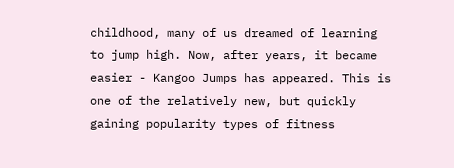childhood, many of us dreamed of learning to jump high. Now, after years, it became easier - Kangoo Jumps has appeared. This is one of the relatively new, but quickly gaining popularity types of fitness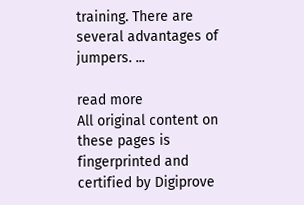training. There are several advantages of jumpers. ...

read more
All original content on these pages is fingerprinted and certified by Digiprove